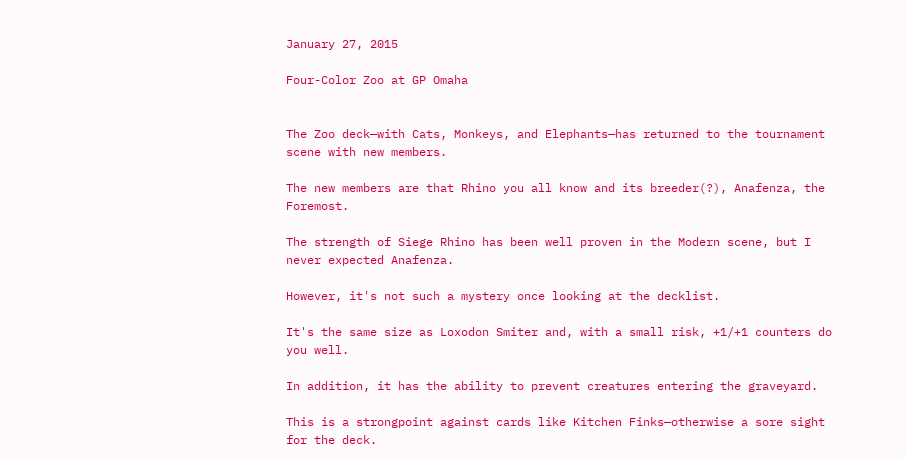January 27, 2015

Four-Color Zoo at GP Omaha


The Zoo deck—with Cats, Monkeys, and Elephants—has returned to the tournament scene with new members.

The new members are that Rhino you all know and its breeder(?), Anafenza, the Foremost.

The strength of Siege Rhino has been well proven in the Modern scene, but I never expected Anafenza.

However, it's not such a mystery once looking at the decklist.

It's the same size as Loxodon Smiter and, with a small risk, +1/+1 counters do you well.

In addition, it has the ability to prevent creatures entering the graveyard.

This is a strongpoint against cards like Kitchen Finks—otherwise a sore sight for the deck.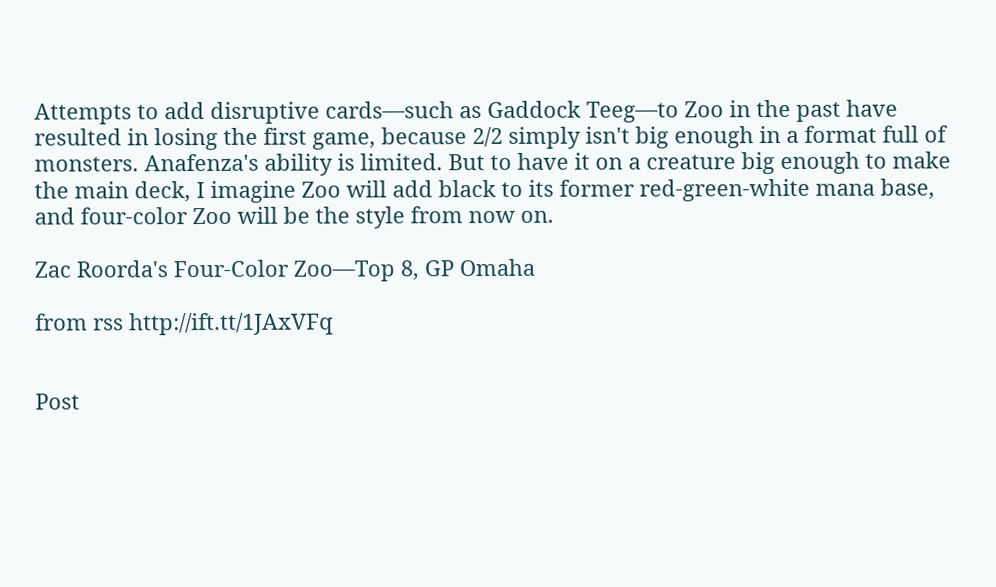Attempts to add disruptive cards—such as Gaddock Teeg—to Zoo in the past have resulted in losing the first game, because 2/2 simply isn't big enough in a format full of monsters. Anafenza's ability is limited. But to have it on a creature big enough to make the main deck, I imagine Zoo will add black to its former red-green-white mana base, and four-color Zoo will be the style from now on.

Zac Roorda's Four-Color Zoo—Top 8, GP Omaha

from rss http://ift.tt/1JAxVFq


Post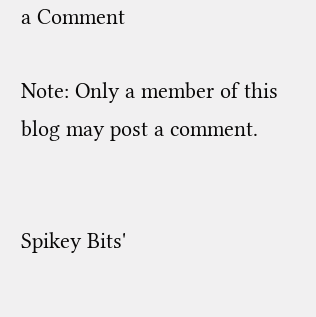a Comment

Note: Only a member of this blog may post a comment.


Spikey Bits'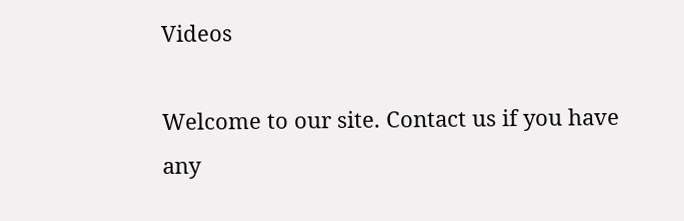Videos

Welcome to our site. Contact us if you have any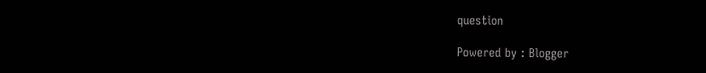question

Powered by : Blogger